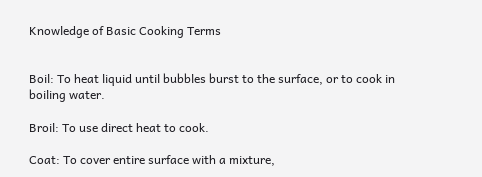Knowledge of Basic Cooking Terms


Boil: To heat liquid until bubbles burst to the surface, or to cook in boiling water.

Broil: To use direct heat to cook.

Coat: To cover entire surface with a mixture,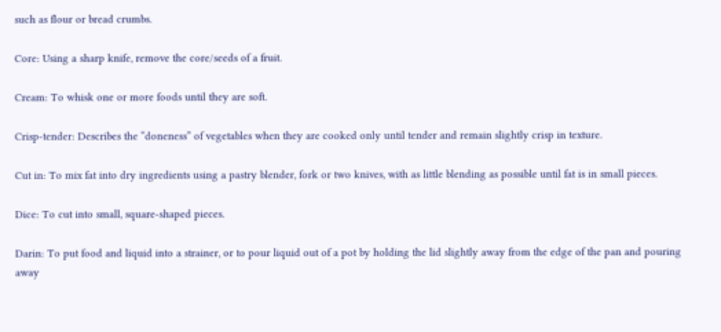such as flour or bread crumbs.

Core: Using a sharp knife, remove the core/seeds of a fruit.

Cream: To whisk one or more foods until they are soft.

Crisp-tender: Describes the “doneness” of vegetables when they are cooked only until tender and remain slightly crisp in texture.

Cut in: To mix fat into dry ingredients using a pastry blender, fork or two knives, with as little blending as possible until fat is in small pieces.

Dice: To cut into small, square-shaped pieces.

Darin: To put food and liquid into a strainer, or to pour liquid out of a pot by holding the lid slightly away from the edge of the pan and pouring away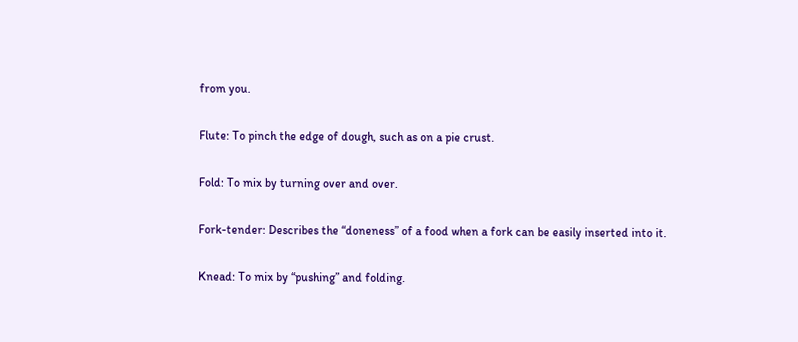from you.

Flute: To pinch the edge of dough, such as on a pie crust.

Fold: To mix by turning over and over.

Fork-tender: Describes the “doneness” of a food when a fork can be easily inserted into it.

Knead: To mix by “pushing” and folding.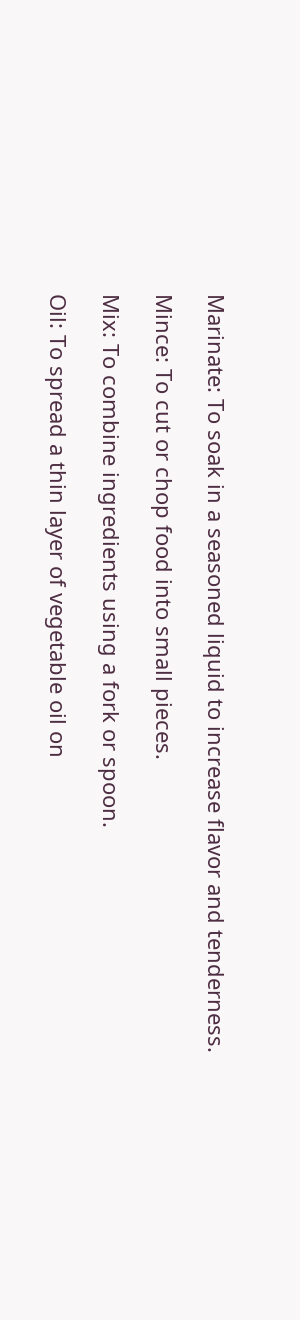Marinate: To soak in a seasoned liquid to increase flavor and tenderness.

Mince: To cut or chop food into small pieces.

Mix: To combine ingredients using a fork or spoon.

Oil: To spread a thin layer of vegetable oil on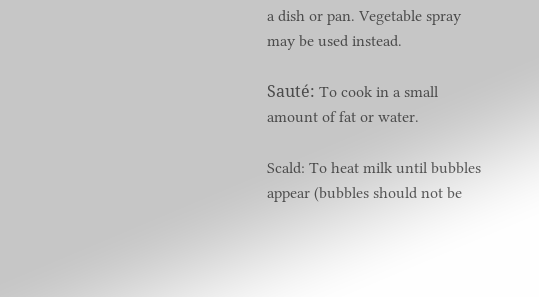a dish or pan. Vegetable spray may be used instead.

Sauté: To cook in a small amount of fat or water.

Scald: To heat milk until bubbles appear (bubbles should not be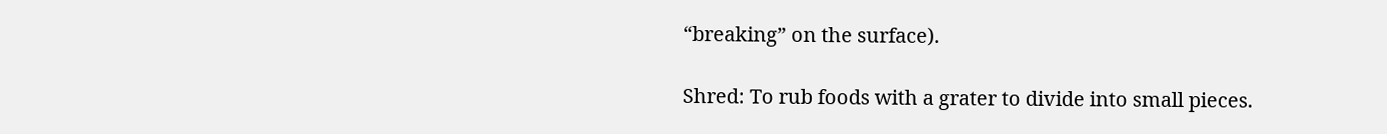“breaking” on the surface).

Shred: To rub foods with a grater to divide into small pieces.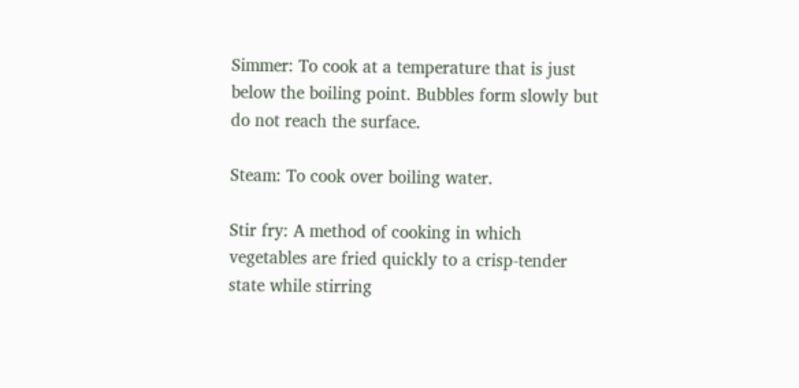Simmer: To cook at a temperature that is just below the boiling point. Bubbles form slowly but do not reach the surface.

Steam: To cook over boiling water.

Stir fry: A method of cooking in which vegetables are fried quickly to a crisp-tender state while stirring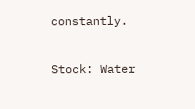constantly.

Stock: Water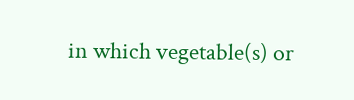in which vegetable(s) or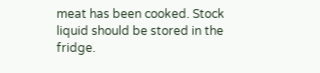meat has been cooked. Stock liquid should be stored in the fridge.